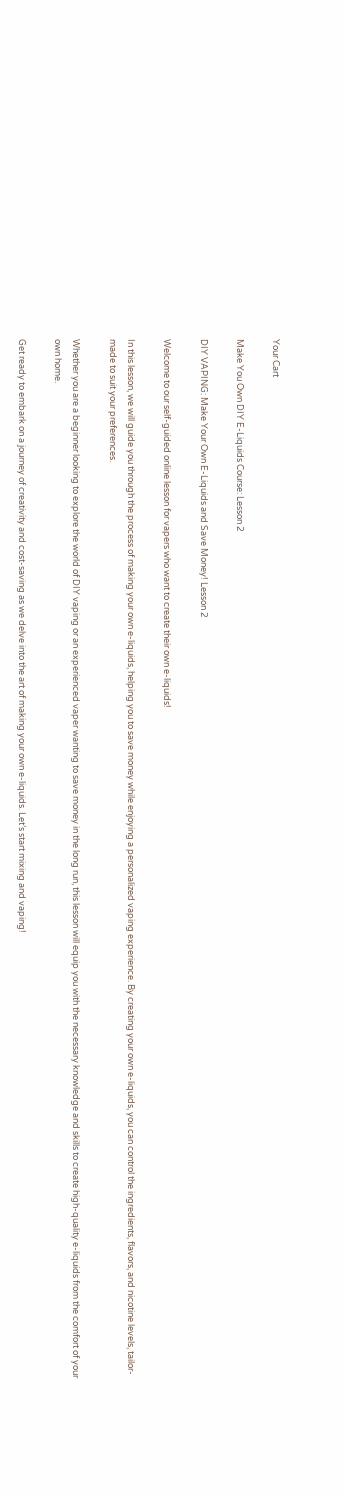Your Cart

Make You Own DIY E-Liquids Course: Lesson 2

DIY VAPING: Make Your Own E-Liquids and Save Money! Lesson 2

Welcome to our self-guided online lesson for vapers who want to create their own e-liquids!

In this lesson, we will guide you through the process of making your own e-liquids, helping you to save money while enjoying a personalized vaping experience. By creating your own e-liquids, you can control the ingredients, flavors, and nicotine levels, tailor-made to suit your preferences.

Whether you are a beginner looking to explore the world of DIY vaping or an experienced vaper wanting to save money in the long run, this lesson will equip you with the necessary knowledge and skills to create high-quality e-liquids from the comfort of your own home.

Get ready to embark on a journey of creativity and cost-saving as we delve into the art of making your own e-liquids. Let’s start mixing and vaping!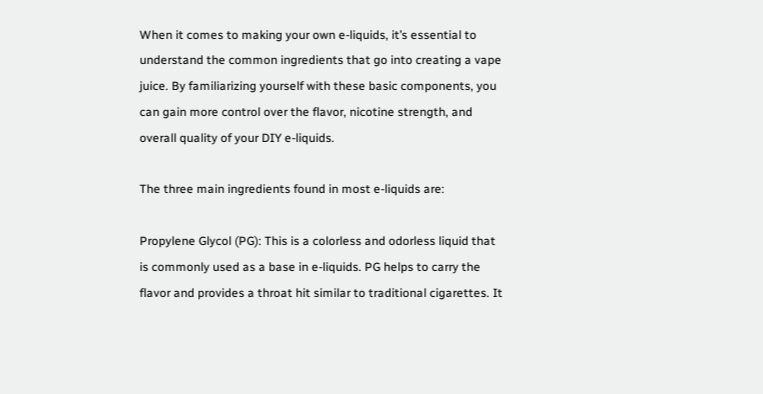When it comes to making your own e-liquids, it’s essential to understand the common ingredients that go into creating a vape juice. By familiarizing yourself with these basic components, you can gain more control over the flavor, nicotine strength, and overall quality of your DIY e-liquids.

The three main ingredients found in most e-liquids are:

Propylene Glycol (PG): This is a colorless and odorless liquid that is commonly used as a base in e-liquids. PG helps to carry the flavor and provides a throat hit similar to traditional cigarettes. It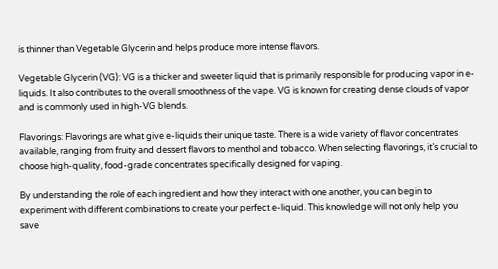is thinner than Vegetable Glycerin and helps produce more intense flavors.

Vegetable Glycerin (VG): VG is a thicker and sweeter liquid that is primarily responsible for producing vapor in e-liquids. It also contributes to the overall smoothness of the vape. VG is known for creating dense clouds of vapor and is commonly used in high-VG blends.

Flavorings: Flavorings are what give e-liquids their unique taste. There is a wide variety of flavor concentrates available, ranging from fruity and dessert flavors to menthol and tobacco. When selecting flavorings, it’s crucial to choose high-quality, food-grade concentrates specifically designed for vaping.

By understanding the role of each ingredient and how they interact with one another, you can begin to experiment with different combinations to create your perfect e-liquid. This knowledge will not only help you save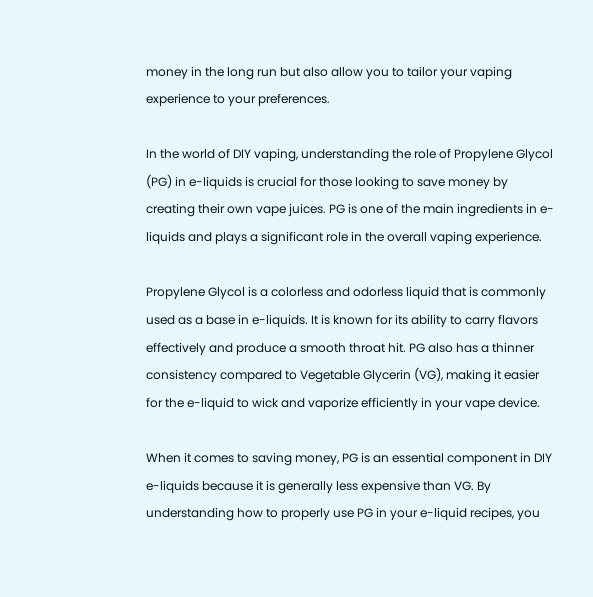money in the long run but also allow you to tailor your vaping experience to your preferences.

In the world of DIY vaping, understanding the role of Propylene Glycol (PG) in e-liquids is crucial for those looking to save money by creating their own vape juices. PG is one of the main ingredients in e-liquids and plays a significant role in the overall vaping experience.

Propylene Glycol is a colorless and odorless liquid that is commonly used as a base in e-liquids. It is known for its ability to carry flavors effectively and produce a smooth throat hit. PG also has a thinner consistency compared to Vegetable Glycerin (VG), making it easier for the e-liquid to wick and vaporize efficiently in your vape device.

When it comes to saving money, PG is an essential component in DIY e-liquids because it is generally less expensive than VG. By understanding how to properly use PG in your e-liquid recipes, you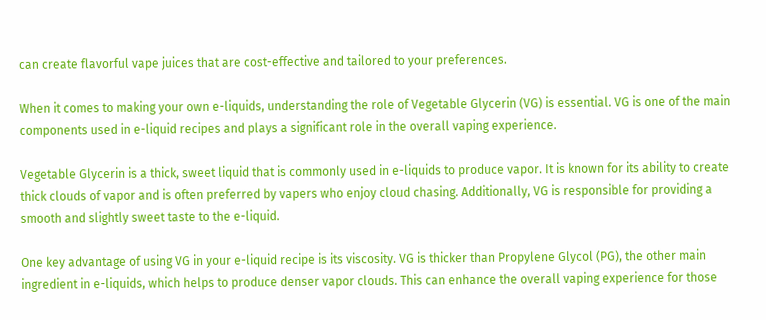can create flavorful vape juices that are cost-effective and tailored to your preferences.

When it comes to making your own e-liquids, understanding the role of Vegetable Glycerin (VG) is essential. VG is one of the main components used in e-liquid recipes and plays a significant role in the overall vaping experience.

Vegetable Glycerin is a thick, sweet liquid that is commonly used in e-liquids to produce vapor. It is known for its ability to create thick clouds of vapor and is often preferred by vapers who enjoy cloud chasing. Additionally, VG is responsible for providing a smooth and slightly sweet taste to the e-liquid.

One key advantage of using VG in your e-liquid recipe is its viscosity. VG is thicker than Propylene Glycol (PG), the other main ingredient in e-liquids, which helps to produce denser vapor clouds. This can enhance the overall vaping experience for those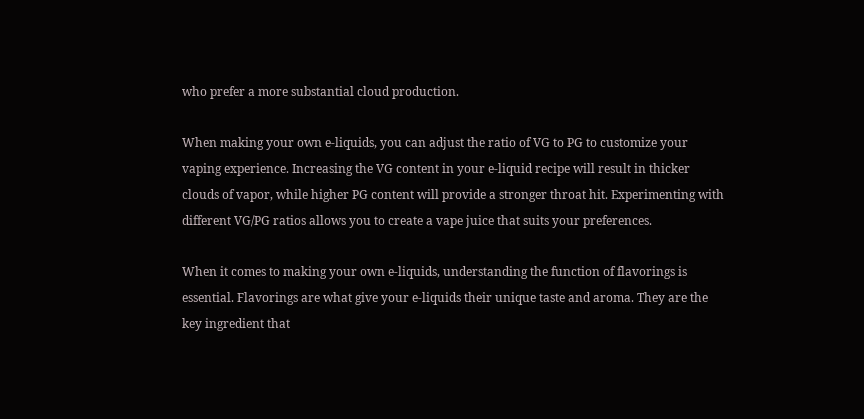who prefer a more substantial cloud production.

When making your own e-liquids, you can adjust the ratio of VG to PG to customize your vaping experience. Increasing the VG content in your e-liquid recipe will result in thicker clouds of vapor, while higher PG content will provide a stronger throat hit. Experimenting with different VG/PG ratios allows you to create a vape juice that suits your preferences.

When it comes to making your own e-liquids, understanding the function of flavorings is essential. Flavorings are what give your e-liquids their unique taste and aroma. They are the key ingredient that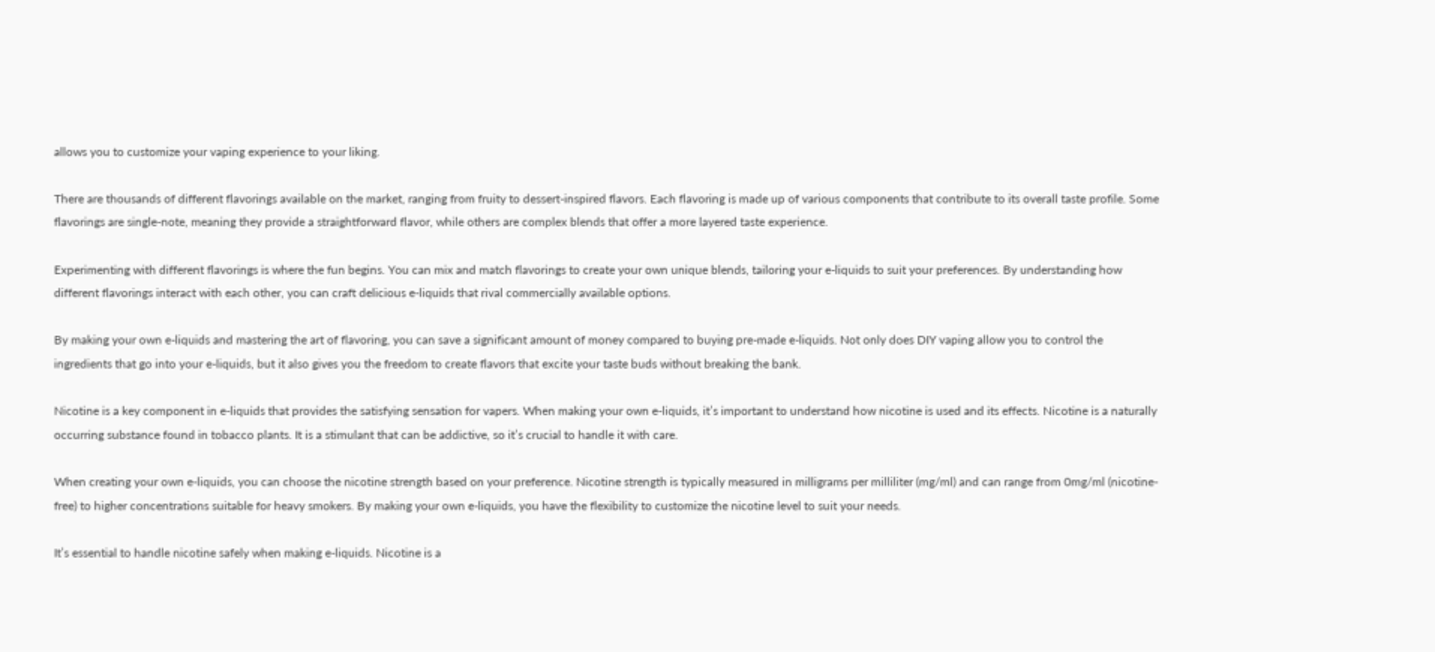allows you to customize your vaping experience to your liking.

There are thousands of different flavorings available on the market, ranging from fruity to dessert-inspired flavors. Each flavoring is made up of various components that contribute to its overall taste profile. Some flavorings are single-note, meaning they provide a straightforward flavor, while others are complex blends that offer a more layered taste experience.

Experimenting with different flavorings is where the fun begins. You can mix and match flavorings to create your own unique blends, tailoring your e-liquids to suit your preferences. By understanding how different flavorings interact with each other, you can craft delicious e-liquids that rival commercially available options.

By making your own e-liquids and mastering the art of flavoring, you can save a significant amount of money compared to buying pre-made e-liquids. Not only does DIY vaping allow you to control the ingredients that go into your e-liquids, but it also gives you the freedom to create flavors that excite your taste buds without breaking the bank.

Nicotine is a key component in e-liquids that provides the satisfying sensation for vapers. When making your own e-liquids, it’s important to understand how nicotine is used and its effects. Nicotine is a naturally occurring substance found in tobacco plants. It is a stimulant that can be addictive, so it’s crucial to handle it with care.

When creating your own e-liquids, you can choose the nicotine strength based on your preference. Nicotine strength is typically measured in milligrams per milliliter (mg/ml) and can range from 0mg/ml (nicotine-free) to higher concentrations suitable for heavy smokers. By making your own e-liquids, you have the flexibility to customize the nicotine level to suit your needs.

It’s essential to handle nicotine safely when making e-liquids. Nicotine is a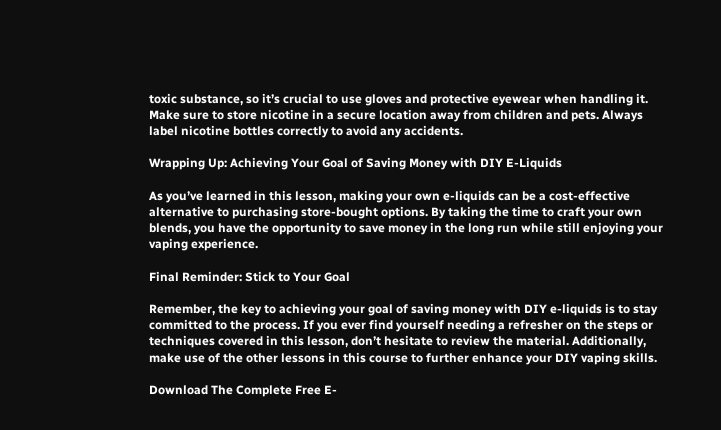toxic substance, so it’s crucial to use gloves and protective eyewear when handling it. Make sure to store nicotine in a secure location away from children and pets. Always label nicotine bottles correctly to avoid any accidents.

Wrapping Up: Achieving Your Goal of Saving Money with DIY E-Liquids

As you’ve learned in this lesson, making your own e-liquids can be a cost-effective alternative to purchasing store-bought options. By taking the time to craft your own blends, you have the opportunity to save money in the long run while still enjoying your vaping experience.

Final Reminder: Stick to Your Goal

Remember, the key to achieving your goal of saving money with DIY e-liquids is to stay committed to the process. If you ever find yourself needing a refresher on the steps or techniques covered in this lesson, don’t hesitate to review the material. Additionally, make use of the other lessons in this course to further enhance your DIY vaping skills.

Download The Complete Free E-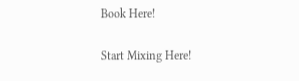Book Here!

Start Mixing Here!